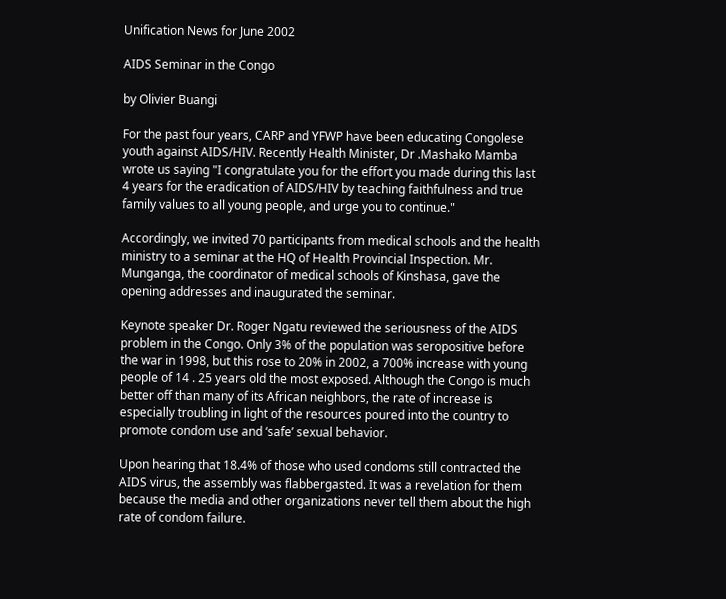Unification News for June 2002

AIDS Seminar in the Congo

by Olivier Buangi

For the past four years, CARP and YFWP have been educating Congolese youth against AIDS/HIV. Recently Health Minister, Dr .Mashako Mamba wrote us saying "I congratulate you for the effort you made during this last 4 years for the eradication of AIDS/HIV by teaching faithfulness and true family values to all young people, and urge you to continue."

Accordingly, we invited 70 participants from medical schools and the health ministry to a seminar at the HQ of Health Provincial Inspection. Mr. Munganga, the coordinator of medical schools of Kinshasa, gave the opening addresses and inaugurated the seminar.

Keynote speaker Dr. Roger Ngatu reviewed the seriousness of the AIDS problem in the Congo. Only 3% of the population was seropositive before the war in 1998, but this rose to 20% in 2002, a 700% increase with young people of 14 . 25 years old the most exposed. Although the Congo is much better off than many of its African neighbors, the rate of increase is especially troubling in light of the resources poured into the country to promote condom use and ‘safe’ sexual behavior.

Upon hearing that 18.4% of those who used condoms still contracted the AIDS virus, the assembly was flabbergasted. It was a revelation for them because the media and other organizations never tell them about the high rate of condom failure.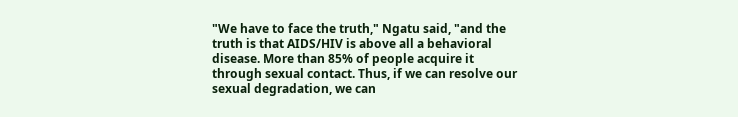"We have to face the truth," Ngatu said, "and the truth is that AIDS/HIV is above all a behavioral disease. More than 85% of people acquire it through sexual contact. Thus, if we can resolve our sexual degradation, we can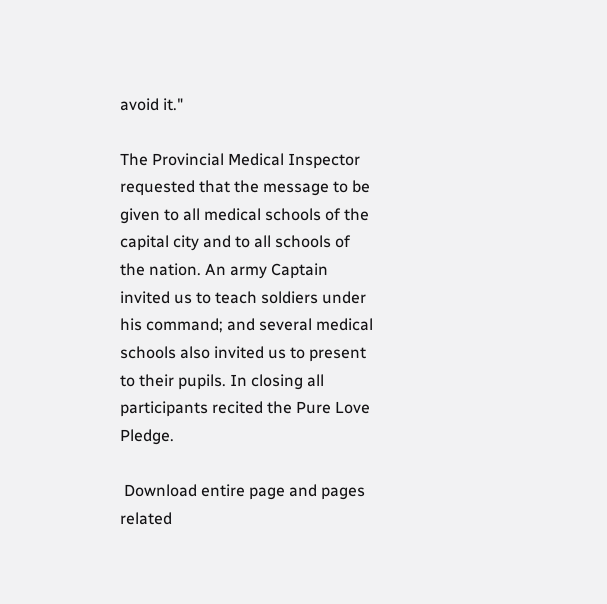avoid it."

The Provincial Medical Inspector requested that the message to be given to all medical schools of the capital city and to all schools of the nation. An army Captain invited us to teach soldiers under his command; and several medical schools also invited us to present to their pupils. In closing all participants recited the Pure Love Pledge.

 Download entire page and pages related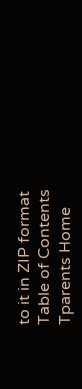to it in ZIP format
Table of Contents
Tparents Home